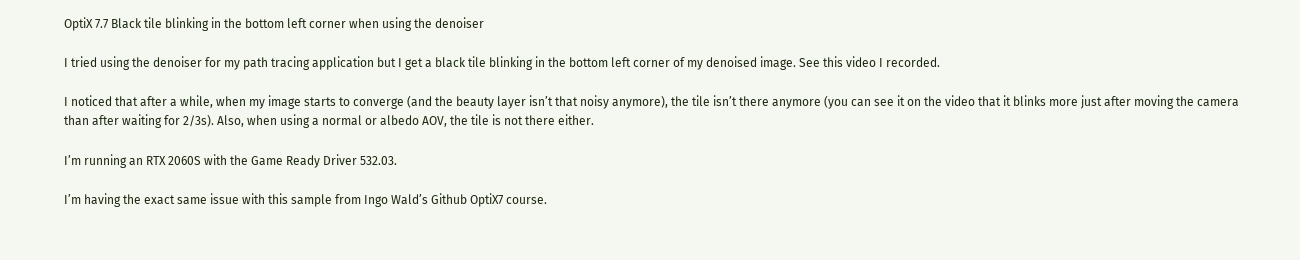OptiX 7.7 Black tile blinking in the bottom left corner when using the denoiser

I tried using the denoiser for my path tracing application but I get a black tile blinking in the bottom left corner of my denoised image. See this video I recorded.

I noticed that after a while, when my image starts to converge (and the beauty layer isn’t that noisy anymore), the tile isn’t there anymore (you can see it on the video that it blinks more just after moving the camera than after waiting for 2/3s). Also, when using a normal or albedo AOV, the tile is not there either.

I’m running an RTX 2060S with the Game Ready Driver 532.03.

I’m having the exact same issue with this sample from Ingo Wald’s Github OptiX7 course.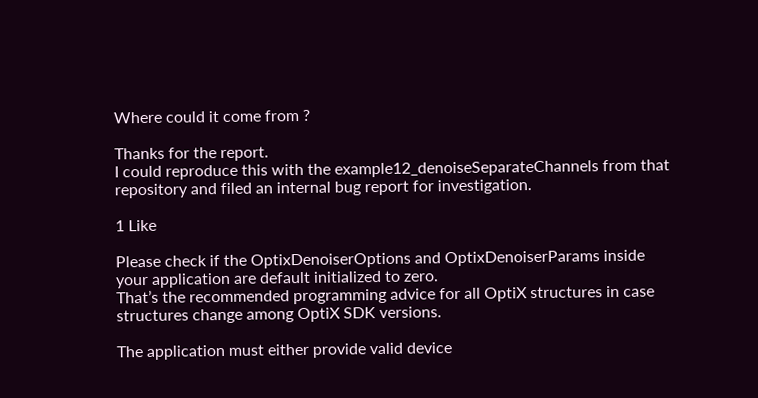Where could it come from ?

Thanks for the report.
I could reproduce this with the example12_denoiseSeparateChannels from that repository and filed an internal bug report for investigation.

1 Like

Please check if the OptixDenoiserOptions and OptixDenoiserParams inside your application are default initialized to zero.
That’s the recommended programming advice for all OptiX structures in case structures change among OptiX SDK versions.

The application must either provide valid device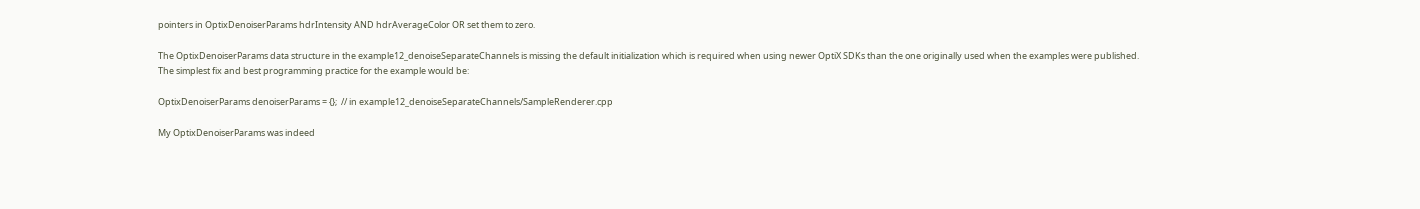pointers in OptixDenoiserParams hdrIntensity AND hdrAverageColor OR set them to zero.

The OptixDenoiserParams data structure in the example12_denoiseSeparateChannels is missing the default initialization which is required when using newer OptiX SDKs than the one originally used when the examples were published.
The simplest fix and best programming practice for the example would be:

OptixDenoiserParams denoiserParams = {};  // in example12_denoiseSeparateChannels/SampleRenderer.cpp

My OptixDenoiserParams was indeed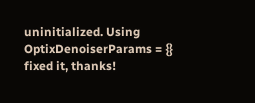uninitialized. Using OptixDenoiserParams = {} fixed it, thanks!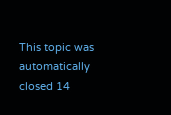This topic was automatically closed 14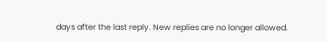days after the last reply. New replies are no longer allowed.